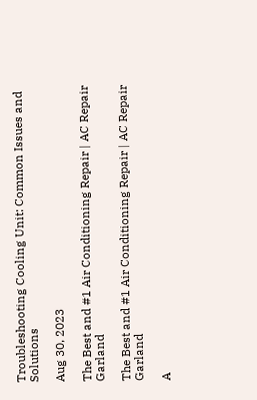Troubleshooting Cooling Unit: Common Issues and Solutions

Aug 30, 2023

The Best and #1 Air Conditioning Repair | AC Repair Garland

The Best and #1 Air Conditioning Repair | AC Repair Garland

A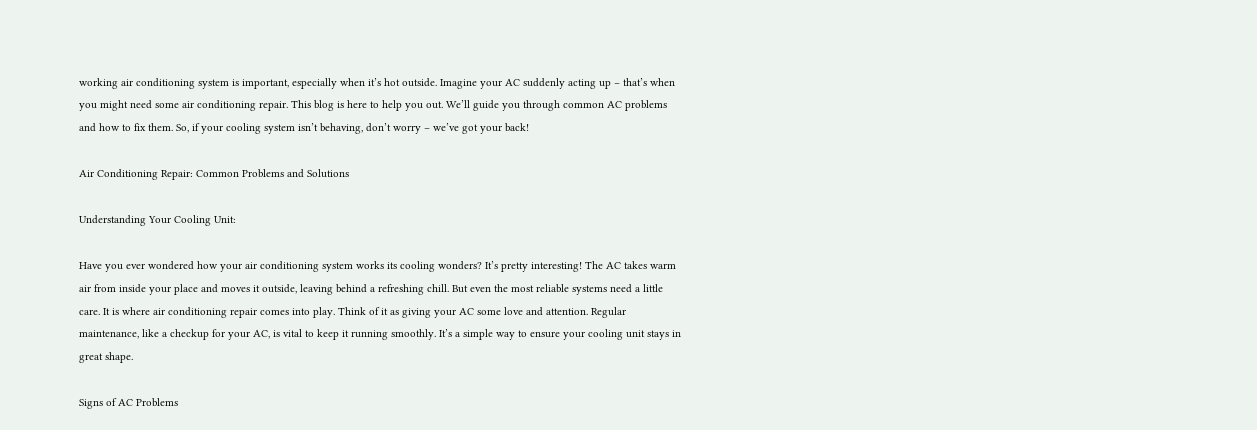working air conditioning system is important, especially when it’s hot outside. Imagine your AC suddenly acting up – that’s when you might need some air conditioning repair. This blog is here to help you out. We’ll guide you through common AC problems and how to fix them. So, if your cooling system isn’t behaving, don’t worry – we’ve got your back!

Air Conditioning Repair: Common Problems and Solutions

Understanding Your Cooling Unit:

Have you ever wondered how your air conditioning system works its cooling wonders? It’s pretty interesting! The AC takes warm air from inside your place and moves it outside, leaving behind a refreshing chill. But even the most reliable systems need a little care. It is where air conditioning repair comes into play. Think of it as giving your AC some love and attention. Regular maintenance, like a checkup for your AC, is vital to keep it running smoothly. It’s a simple way to ensure your cooling unit stays in great shape.

Signs of AC Problems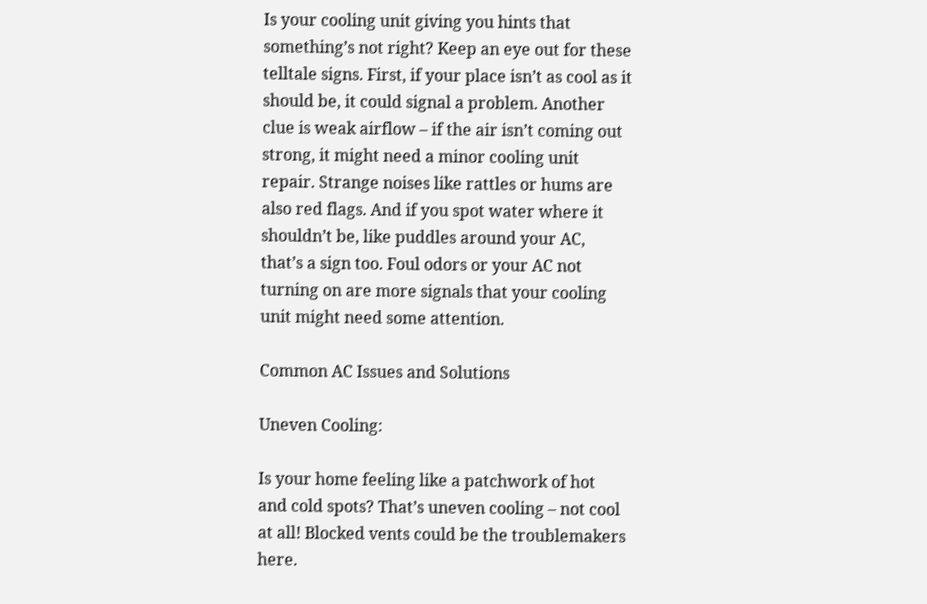Is your cooling unit giving you hints that something’s not right? Keep an eye out for these telltale signs. First, if your place isn’t as cool as it should be, it could signal a problem. Another clue is weak airflow – if the air isn’t coming out strong, it might need a minor cooling unit repair. Strange noises like rattles or hums are also red flags. And if you spot water where it shouldn’t be, like puddles around your AC, that’s a sign too. Foul odors or your AC not turning on are more signals that your cooling unit might need some attention.

Common AC Issues and Solutions

Uneven Cooling:

Is your home feeling like a patchwork of hot and cold spots? That’s uneven cooling – not cool at all! Blocked vents could be the troublemakers here.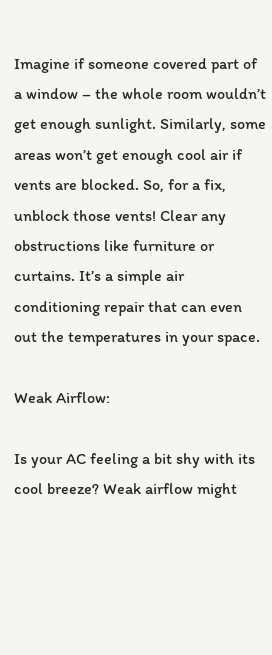Imagine if someone covered part of a window – the whole room wouldn’t get enough sunlight. Similarly, some areas won’t get enough cool air if vents are blocked. So, for a fix, unblock those vents! Clear any obstructions like furniture or curtains. It’s a simple air conditioning repair that can even out the temperatures in your space.

Weak Airflow:

Is your AC feeling a bit shy with its cool breeze? Weak airflow might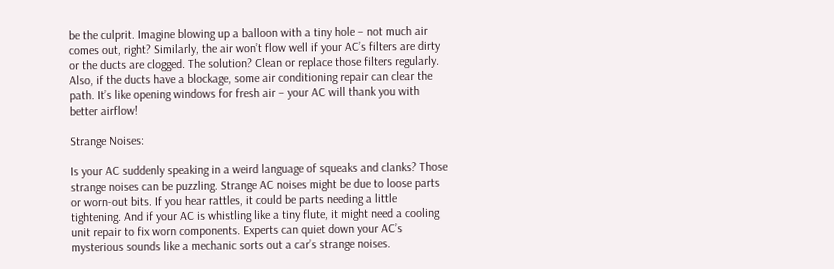be the culprit. Imagine blowing up a balloon with a tiny hole – not much air comes out, right? Similarly, the air won’t flow well if your AC’s filters are dirty or the ducts are clogged. The solution? Clean or replace those filters regularly. Also, if the ducts have a blockage, some air conditioning repair can clear the path. It’s like opening windows for fresh air – your AC will thank you with better airflow!

Strange Noises:

Is your AC suddenly speaking in a weird language of squeaks and clanks? Those strange noises can be puzzling. Strange AC noises might be due to loose parts or worn-out bits. If you hear rattles, it could be parts needing a little tightening. And if your AC is whistling like a tiny flute, it might need a cooling unit repair to fix worn components. Experts can quiet down your AC’s mysterious sounds like a mechanic sorts out a car’s strange noises.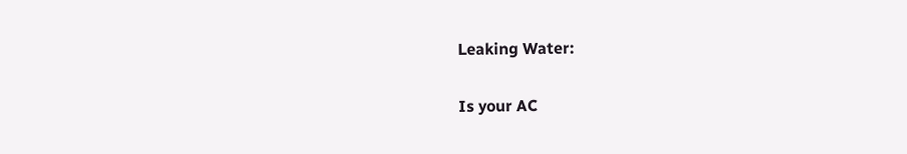Leaking Water:

Is your AC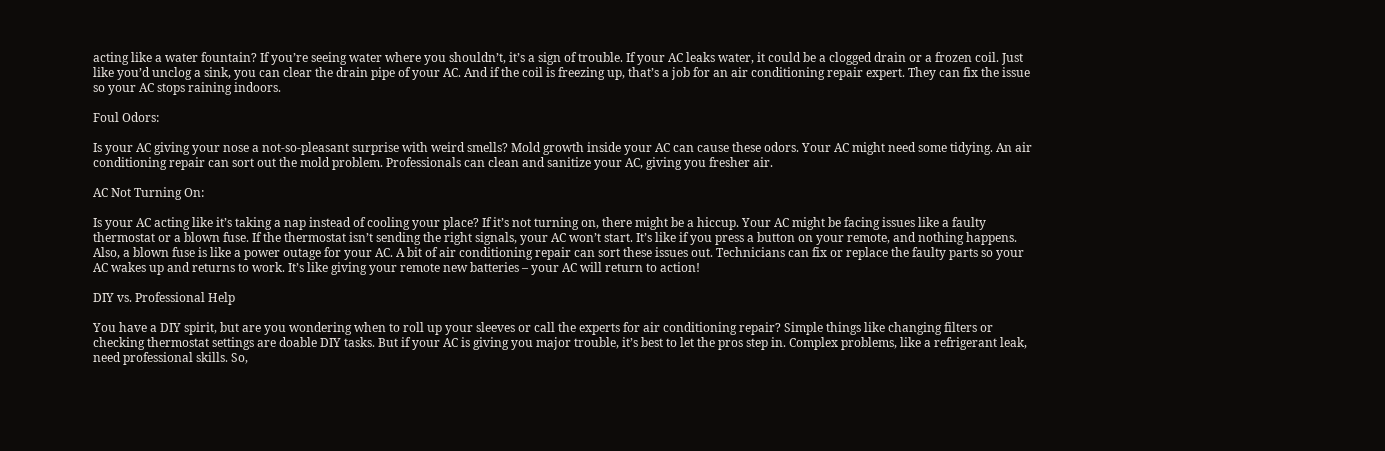acting like a water fountain? If you’re seeing water where you shouldn’t, it’s a sign of trouble. If your AC leaks water, it could be a clogged drain or a frozen coil. Just like you’d unclog a sink, you can clear the drain pipe of your AC. And if the coil is freezing up, that’s a job for an air conditioning repair expert. They can fix the issue so your AC stops raining indoors.

Foul Odors:

Is your AC giving your nose a not-so-pleasant surprise with weird smells? Mold growth inside your AC can cause these odors. Your AC might need some tidying. An air conditioning repair can sort out the mold problem. Professionals can clean and sanitize your AC, giving you fresher air.

AC Not Turning On:

Is your AC acting like it’s taking a nap instead of cooling your place? If it’s not turning on, there might be a hiccup. Your AC might be facing issues like a faulty thermostat or a blown fuse. If the thermostat isn’t sending the right signals, your AC won’t start. It’s like if you press a button on your remote, and nothing happens. Also, a blown fuse is like a power outage for your AC. A bit of air conditioning repair can sort these issues out. Technicians can fix or replace the faulty parts so your AC wakes up and returns to work. It’s like giving your remote new batteries – your AC will return to action!

DIY vs. Professional Help

You have a DIY spirit, but are you wondering when to roll up your sleeves or call the experts for air conditioning repair? Simple things like changing filters or checking thermostat settings are doable DIY tasks. But if your AC is giving you major trouble, it’s best to let the pros step in. Complex problems, like a refrigerant leak, need professional skills. So,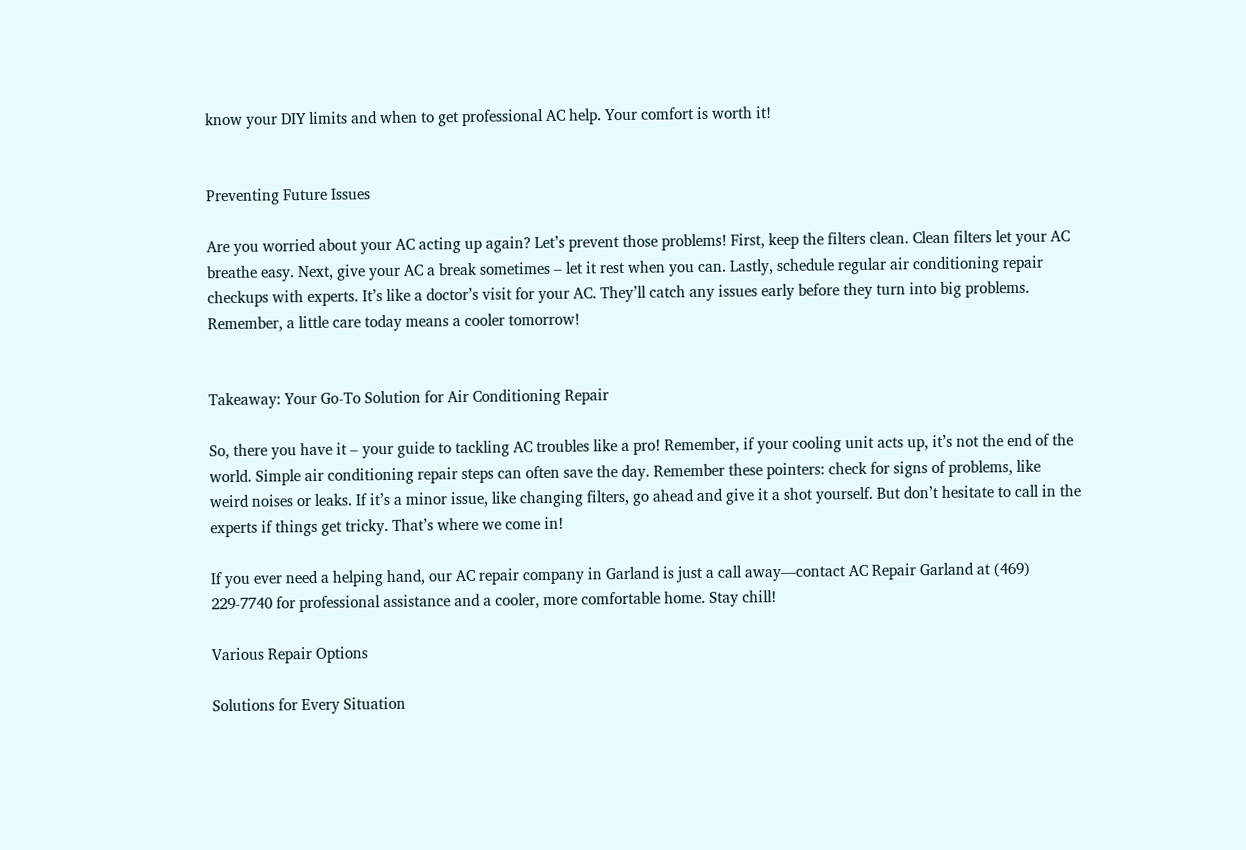know your DIY limits and when to get professional AC help. Your comfort is worth it!


Preventing Future Issues

Are you worried about your AC acting up again? Let’s prevent those problems! First, keep the filters clean. Clean filters let your AC breathe easy. Next, give your AC a break sometimes – let it rest when you can. Lastly, schedule regular air conditioning repair checkups with experts. It’s like a doctor’s visit for your AC. They’ll catch any issues early before they turn into big problems. Remember, a little care today means a cooler tomorrow!


Takeaway: Your Go-To Solution for Air Conditioning Repair

So, there you have it – your guide to tackling AC troubles like a pro! Remember, if your cooling unit acts up, it’s not the end of the world. Simple air conditioning repair steps can often save the day. Remember these pointers: check for signs of problems, like weird noises or leaks. If it’s a minor issue, like changing filters, go ahead and give it a shot yourself. But don’t hesitate to call in the experts if things get tricky. That’s where we come in!

If you ever need a helping hand, our AC repair company in Garland is just a call away—contact AC Repair Garland at (469) 229-7740 for professional assistance and a cooler, more comfortable home. Stay chill!

Various Repair Options

Solutions for Every Situation